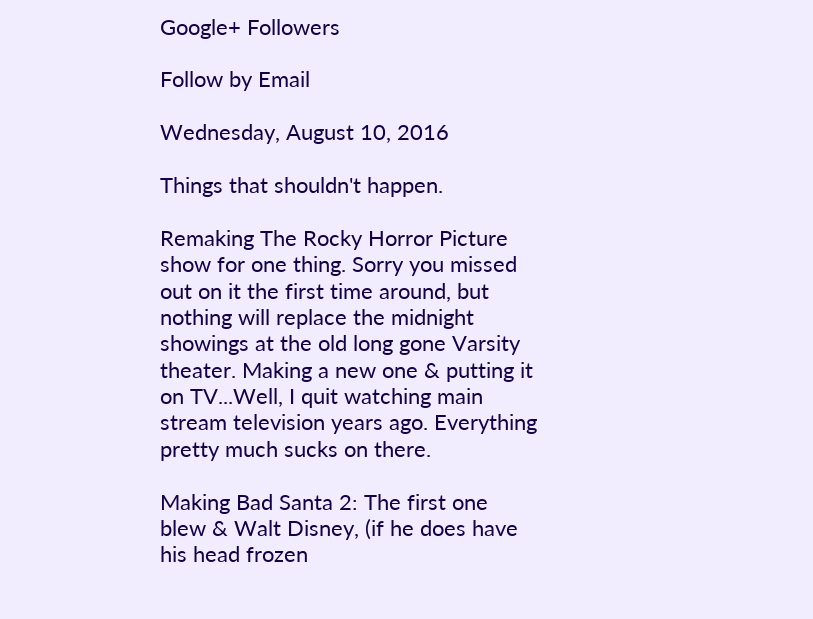Google+ Followers

Follow by Email

Wednesday, August 10, 2016

Things that shouldn't happen.

Remaking The Rocky Horror Picture show for one thing. Sorry you missed out on it the first time around, but nothing will replace the midnight showings at the old long gone Varsity theater. Making a new one & putting it on TV...Well, I quit watching main stream television years ago. Everything pretty much sucks on there.

Making Bad Santa 2: The first one blew & Walt Disney, (if he does have his head frozen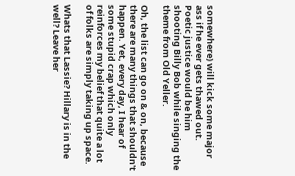somewhere) will kick some major ass if he ever gets thawed out. Poetic justice would be him shooting Billy Bob while singing the theme from Old Yeller.

Oh, the list can go on & on, because there are many things that shouldn't happen. Yet, every day, I hear of some stupid crap which only reinforces my belief that quite a lot of folks are simply taking up space.

Whats that Lassie? Hillary is in the well? Leave her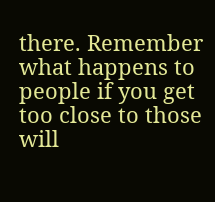there. Remember what happens to people if you get too close to those will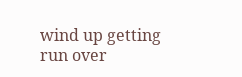wind up getting run over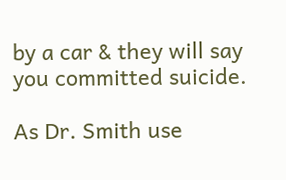by a car & they will say you committed suicide.

As Dr. Smith use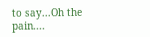to say...Oh the pain....